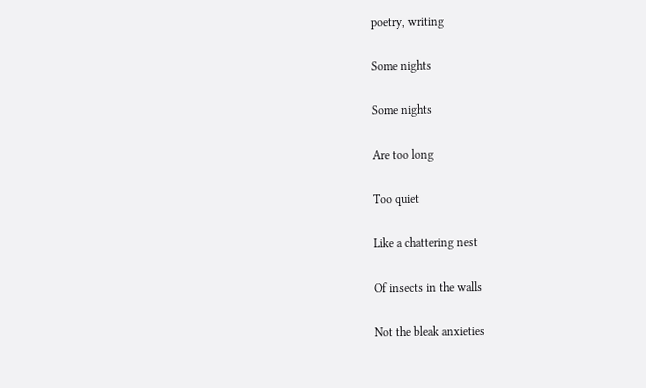poetry, writing

Some nights

Some nights

Are too long

Too quiet

Like a chattering nest

Of insects in the walls

Not the bleak anxieties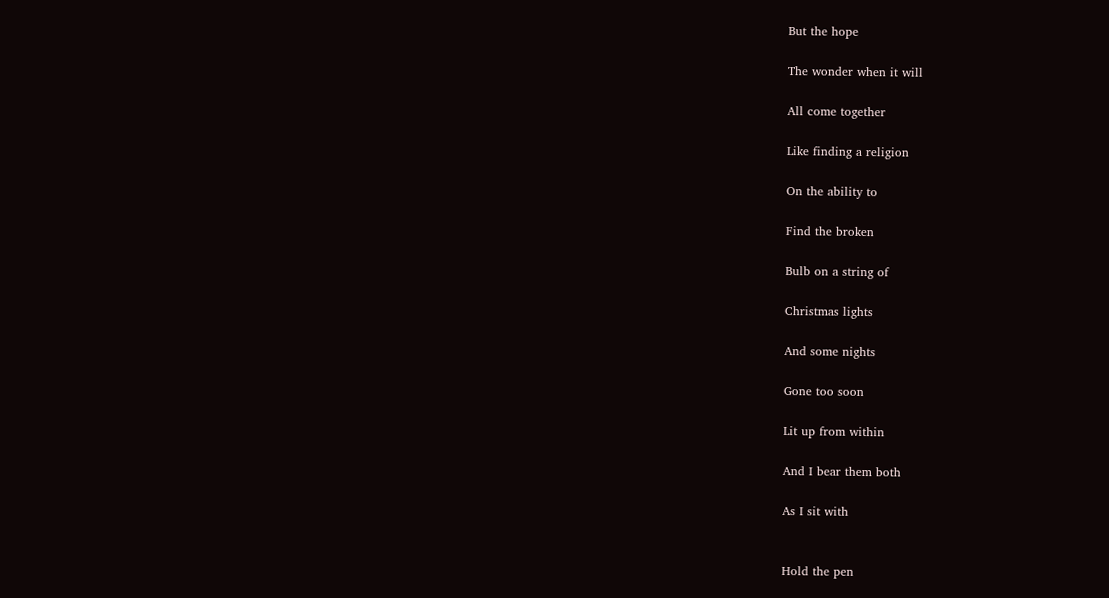But the hope

The wonder when it will

All come together

Like finding a religion

On the ability to

Find the broken

Bulb on a string of

Christmas lights

And some nights

Gone too soon

Lit up from within

And I bear them both

As I sit with


Hold the pen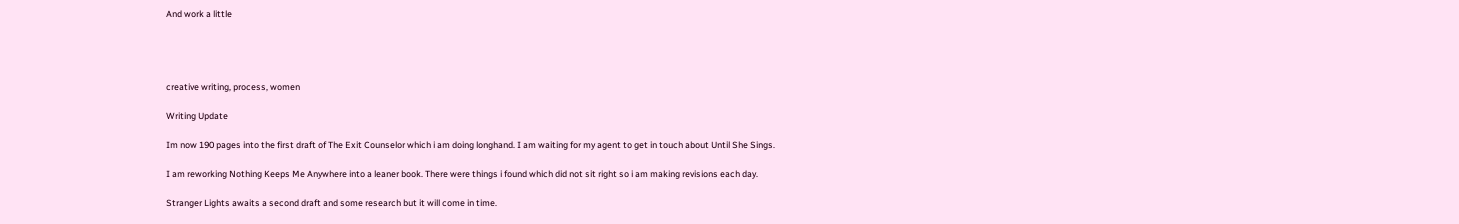And work a little




creative writing, process, women

Writing Update

Im now 190 pages into the first draft of The Exit Counselor which i am doing longhand. I am waiting for my agent to get in touch about Until She Sings.

I am reworking Nothing Keeps Me Anywhere into a leaner book. There were things i found which did not sit right so i am making revisions each day.

Stranger Lights awaits a second draft and some research but it will come in time.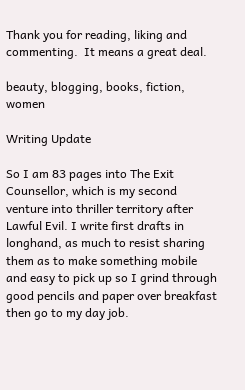Thank you for reading, liking and commenting.  It means a great deal.

beauty, blogging, books, fiction, women

Writing Update

So I am 83 pages into The Exit Counsellor, which is my second venture into thriller territory after Lawful Evil. I write first drafts in longhand, as much to resist sharing them as to make something mobile and easy to pick up so I grind through good pencils and paper over breakfast then go to my day job.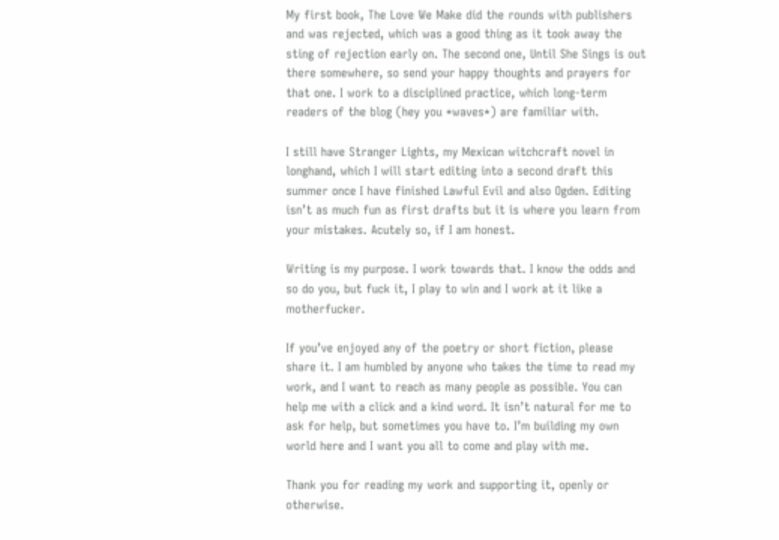My first book, The Love We Make did the rounds with publishers and was rejected, which was a good thing as it took away the sting of rejection early on. The second one, Until She Sings is out there somewhere, so send your happy thoughts and prayers for that one. I work to a disciplined practice, which long-term readers of the blog (hey you *waves*) are familiar with.

I still have Stranger Lights, my Mexican witchcraft novel in longhand, which I will start editing into a second draft this summer once I have finished Lawful Evil and also Ogden. Editing isn’t as much fun as first drafts but it is where you learn from your mistakes. Acutely so, if I am honest.

Writing is my purpose. I work towards that. I know the odds and so do you, but fuck it, I play to win and I work at it like a motherfucker.

If you’ve enjoyed any of the poetry or short fiction, please share it. I am humbled by anyone who takes the time to read my work, and I want to reach as many people as possible. You can help me with a click and a kind word. It isn’t natural for me to ask for help, but sometimes you have to. I’m building my own world here and I want you all to come and play with me.

Thank you for reading my work and supporting it, openly or otherwise.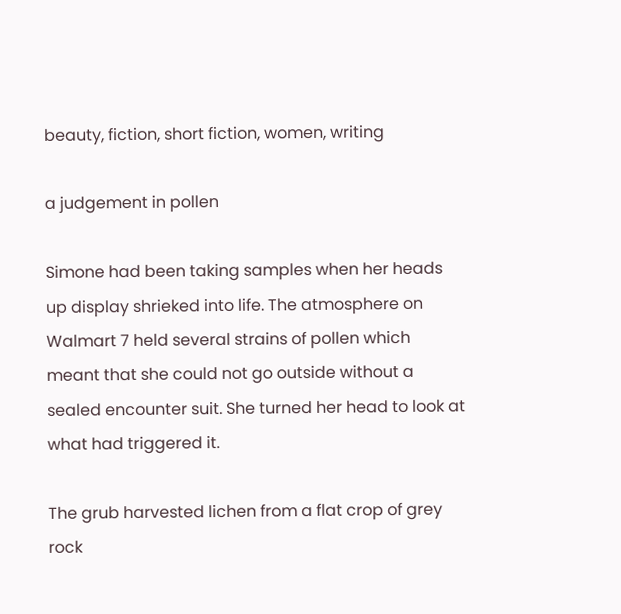beauty, fiction, short fiction, women, writing

a judgement in pollen

Simone had been taking samples when her heads up display shrieked into life. The atmosphere on Walmart 7 held several strains of pollen which meant that she could not go outside without a sealed encounter suit. She turned her head to look at what had triggered it.

The grub harvested lichen from a flat crop of grey rock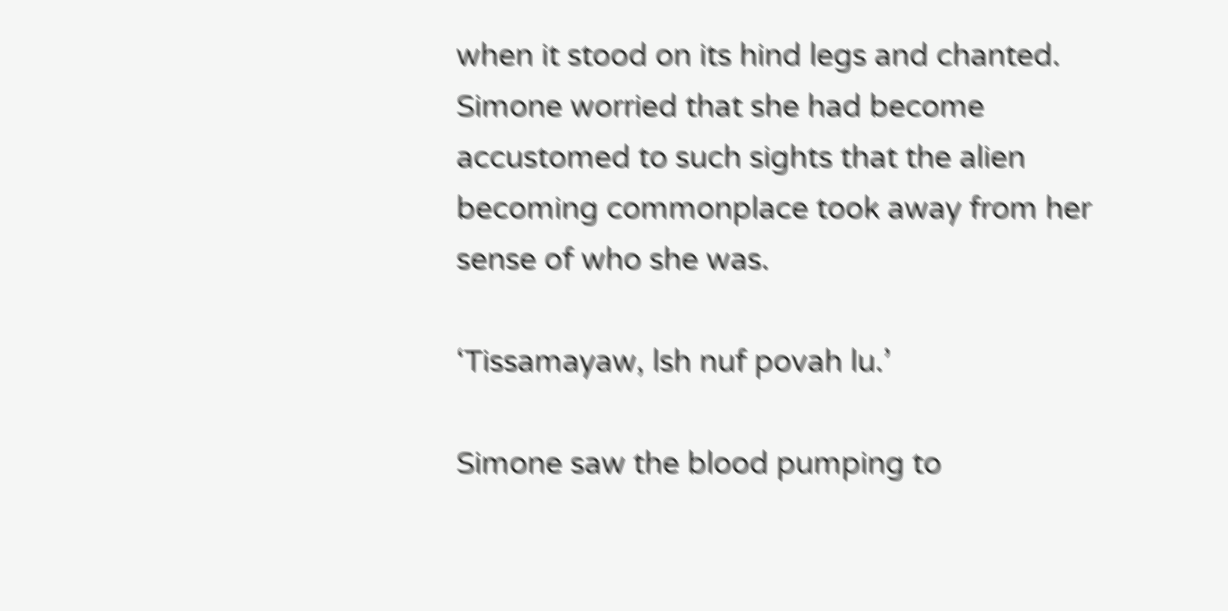when it stood on its hind legs and chanted. Simone worried that she had become accustomed to such sights that the alien becoming commonplace took away from her sense of who she was.

‘Tissamayaw, lsh nuf povah lu.’

Simone saw the blood pumping to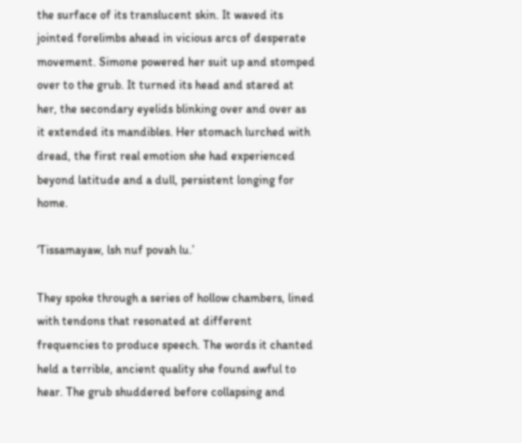the surface of its translucent skin. It waved its jointed forelimbs ahead in vicious arcs of desperate movement. Simone powered her suit up and stomped over to the grub. It turned its head and stared at her, the secondary eyelids blinking over and over as it extended its mandibles. Her stomach lurched with dread, the first real emotion she had experienced beyond latitude and a dull, persistent longing for home.

‘Tissamayaw, lsh nuf povah lu.’

They spoke through a series of hollow chambers, lined with tendons that resonated at different frequencies to produce speech. The words it chanted held a terrible, ancient quality she found awful to hear. The grub shuddered before collapsing and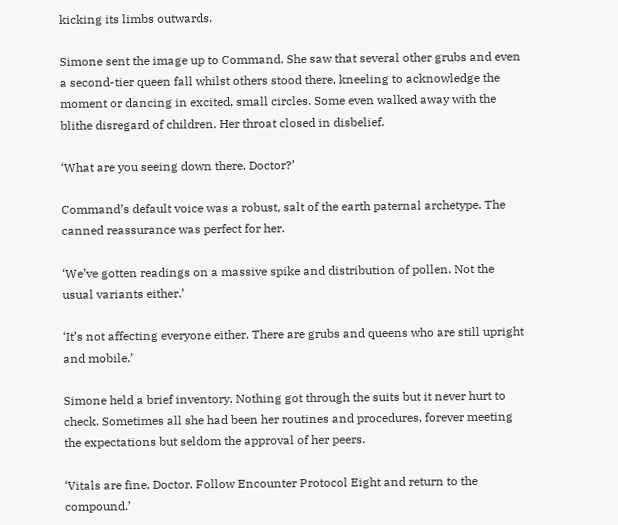kicking its limbs outwards.

Simone sent the image up to Command. She saw that several other grubs and even a second-tier queen fall whilst others stood there, kneeling to acknowledge the moment or dancing in excited, small circles. Some even walked away with the blithe disregard of children. Her throat closed in disbelief.

‘What are you seeing down there, Doctor?’

Command’s default voice was a robust, salt of the earth paternal archetype. The canned reassurance was perfect for her.

‘We’ve gotten readings on a massive spike and distribution of pollen. Not the usual variants either.’

‘It’s not affecting everyone either. There are grubs and queens who are still upright and mobile.’

Simone held a brief inventory. Nothing got through the suits but it never hurt to check. Sometimes all she had been her routines and procedures, forever meeting the expectations but seldom the approval of her peers.

‘Vitals are fine, Doctor. Follow Encounter Protocol Eight and return to the compound.’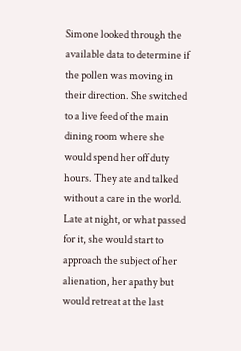Simone looked through the available data to determine if the pollen was moving in their direction. She switched to a live feed of the main dining room where she would spend her off duty hours. They ate and talked without a care in the world. Late at night, or what passed for it, she would start to approach the subject of her alienation, her apathy but would retreat at the last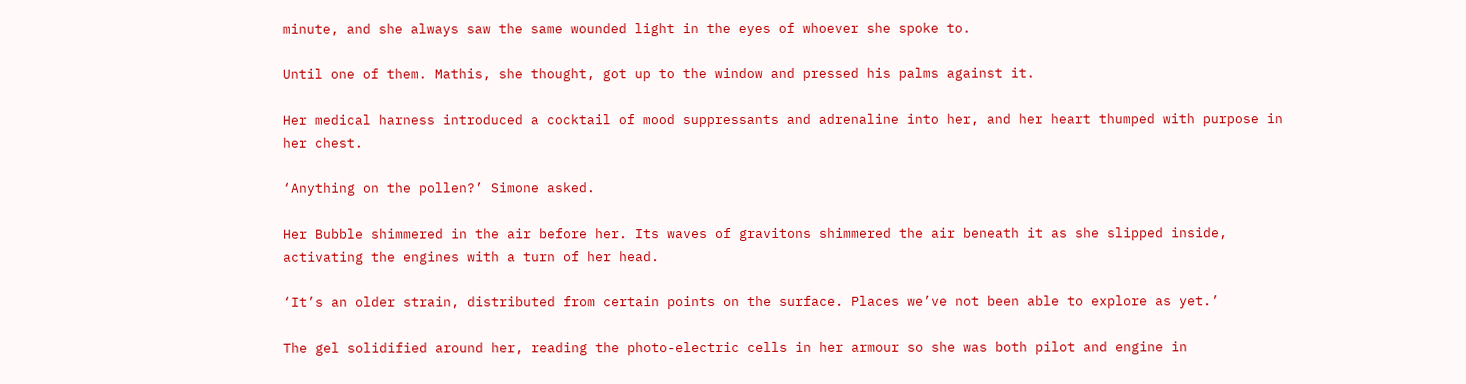minute, and she always saw the same wounded light in the eyes of whoever she spoke to.

Until one of them. Mathis, she thought, got up to the window and pressed his palms against it.

Her medical harness introduced a cocktail of mood suppressants and adrenaline into her, and her heart thumped with purpose in her chest.

‘Anything on the pollen?’ Simone asked.

Her Bubble shimmered in the air before her. Its waves of gravitons shimmered the air beneath it as she slipped inside, activating the engines with a turn of her head.

‘It’s an older strain, distributed from certain points on the surface. Places we’ve not been able to explore as yet.’

The gel solidified around her, reading the photo-electric cells in her armour so she was both pilot and engine in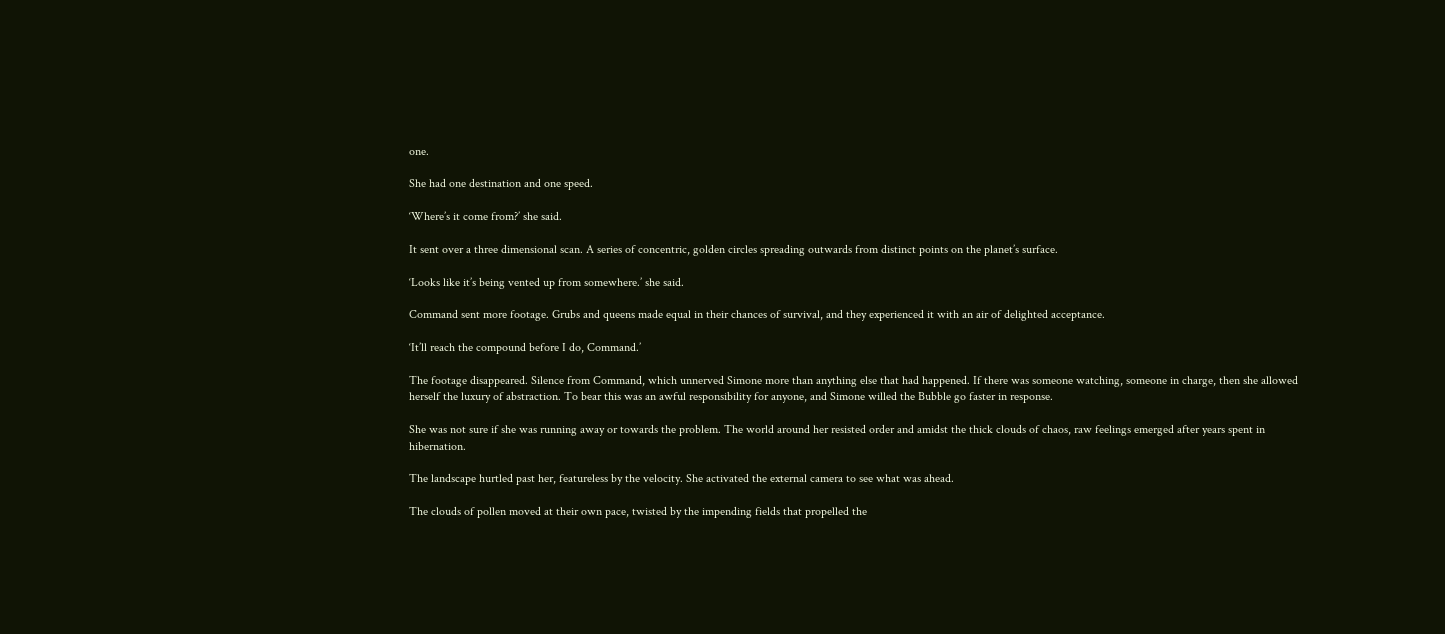one.

She had one destination and one speed.

‘Where’s it come from?’ she said.

It sent over a three dimensional scan. A series of concentric, golden circles spreading outwards from distinct points on the planet’s surface.

‘Looks like it’s being vented up from somewhere.’ she said.

Command sent more footage. Grubs and queens made equal in their chances of survival, and they experienced it with an air of delighted acceptance.

‘It’ll reach the compound before I do, Command.’

The footage disappeared. Silence from Command, which unnerved Simone more than anything else that had happened. If there was someone watching, someone in charge, then she allowed herself the luxury of abstraction. To bear this was an awful responsibility for anyone, and Simone willed the Bubble go faster in response.

She was not sure if she was running away or towards the problem. The world around her resisted order and amidst the thick clouds of chaos, raw feelings emerged after years spent in hibernation.

The landscape hurtled past her, featureless by the velocity. She activated the external camera to see what was ahead.

The clouds of pollen moved at their own pace, twisted by the impending fields that propelled the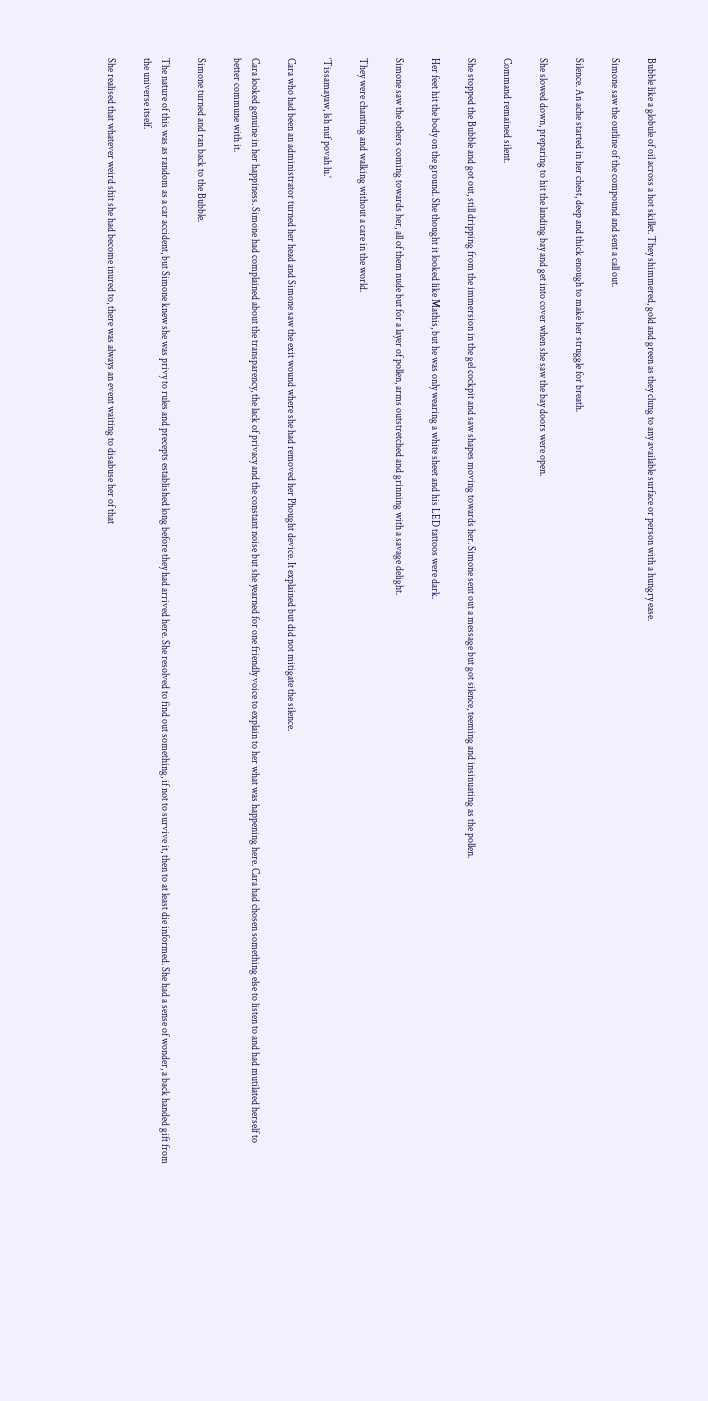Bubble like a globule of oil across a hot skillet. They shimmered, gold and green as they clung to any available surface or person with a hungry ease.

Simone saw the outline of the compound and sent a call out.

Silence. An ache started in her chest, deep and thick enough to make her struggle for breath.

She slowed down, preparing to hit the landing bay and get into cover when she saw the bay doors were open.

Command remained silent.

She stopped the Bubble and got out, still dripping from the immersion in the gel cockpit and saw shapes moving towards her. Simone sent out a message but got silence, teeming and insinuating as the pollen.

Her feet hit the body on the ground. She thought it looked like Mathis, but he was only wearing a white sheet and his LED tattoos were dark.

Simone saw the others coming towards her, all of them nude but for a layer of pollen, arms outstretched and grinning with a savage delight.

They were chanting and walking without a care in the world.

‘Tissamayaw, lsh nuf povah lu.’

Cara who had been an administrator turned her head and Simone saw the exit wound where she had removed her Phought device. It explained but did not mitigate the silence.

Cara looked genuine in her happiness. Simone had complained about the transparency, the lack of privacy and the constant noise but she yearned for one friendly voice to explain to her what was happening here. Cara had chosen something else to listen to and had mutilated herself to better commune with it.

Simone turned and ran back to the Bubble.

The nature of this was as random as a car accident, but Simone knew she was privy to rules and precepts established long before they had arrived here. She resolved to find out something, if not to survive it, then to at least die informed. She had a sense of wonder, a back handed gift from the universe itself.

She realised that whatever weird shit she had become inured to, there was always an event waiting to disabuse her of that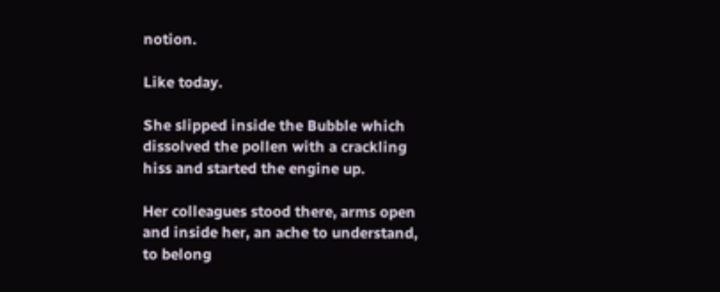notion.

Like today.

She slipped inside the Bubble which dissolved the pollen with a crackling hiss and started the engine up.

Her colleagues stood there, arms open and inside her, an ache to understand, to belong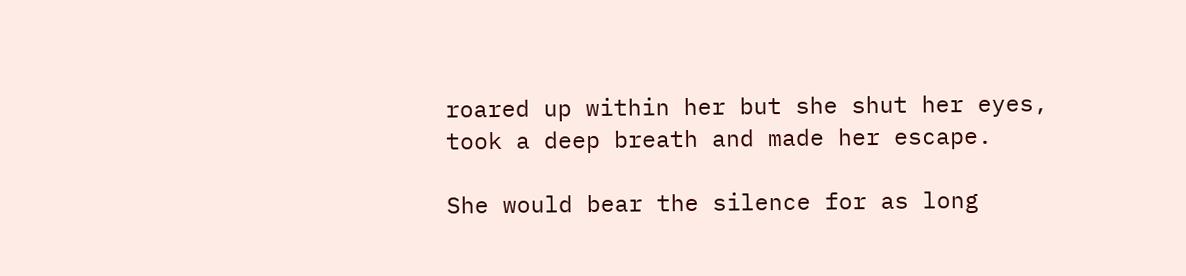roared up within her but she shut her eyes, took a deep breath and made her escape.

She would bear the silence for as long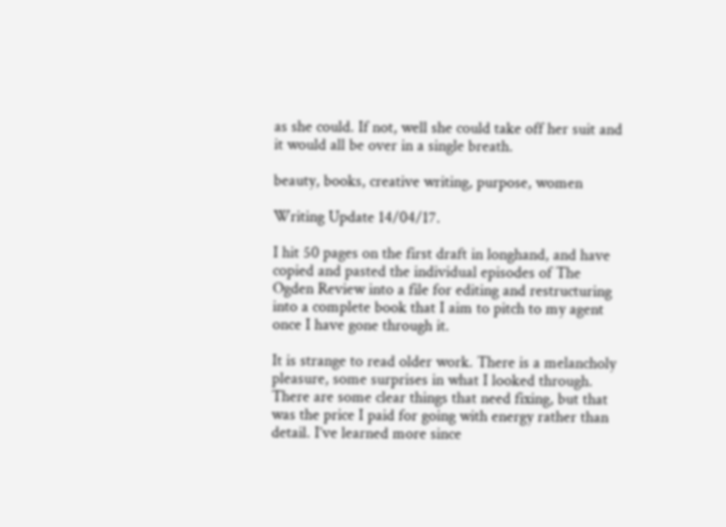as she could. If not, well she could take off her suit and it would all be over in a single breath.

beauty, books, creative writing, purpose, women

Writing Update 14/04/17.

I hit 50 pages on the first draft in longhand, and have copied and pasted the individual episodes of The Ogden Review into a file for editing and restructuring into a complete book that I aim to pitch to my agent once I have gone through it.

It is strange to read older work. There is a melancholy pleasure, some surprises in what I looked through. There are some clear things that need fixing, but that was the price I paid for going with energy rather than detail. I’ve learned more since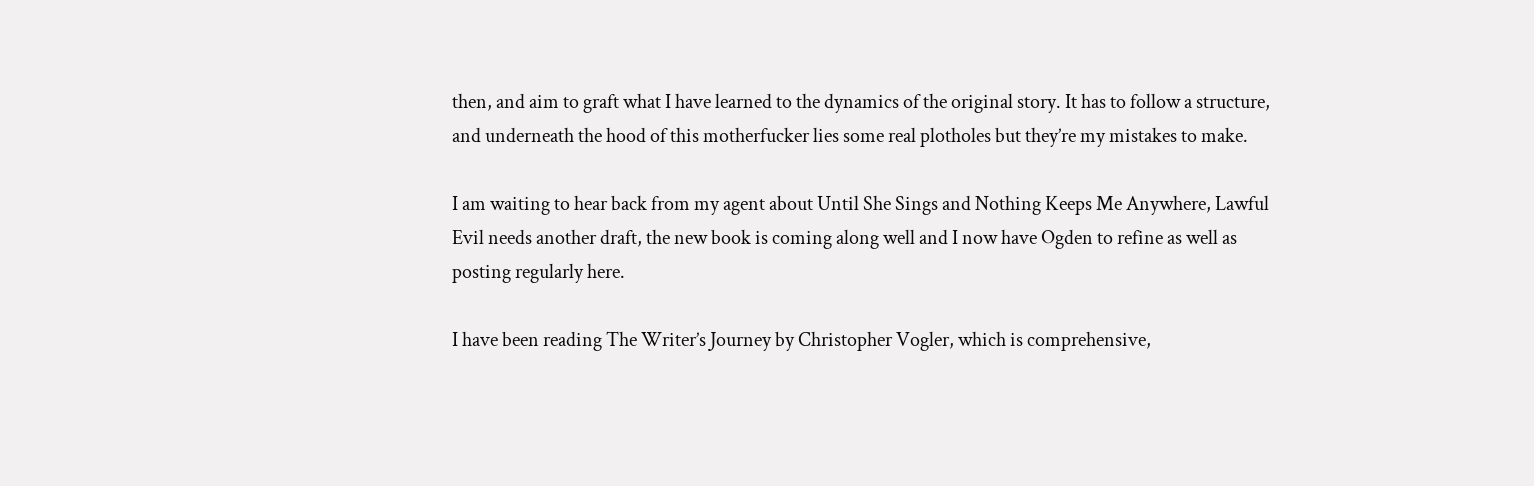then, and aim to graft what I have learned to the dynamics of the original story. It has to follow a structure, and underneath the hood of this motherfucker lies some real plotholes but they’re my mistakes to make.

I am waiting to hear back from my agent about Until She Sings and Nothing Keeps Me Anywhere, Lawful Evil needs another draft, the new book is coming along well and I now have Ogden to refine as well as posting regularly here.

I have been reading The Writer’s Journey by Christopher Vogler, which is comprehensive,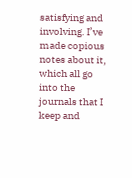satisfying and involving. I’ve made copious notes about it, which all go into the journals that I keep and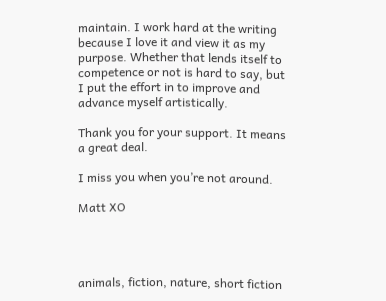maintain. I work hard at the writing because I love it and view it as my purpose. Whether that lends itself to competence or not is hard to say, but I put the effort in to improve and advance myself artistically.

Thank you for your support. It means a great deal.

I miss you when you’re not around.

Matt XO




animals, fiction, nature, short fiction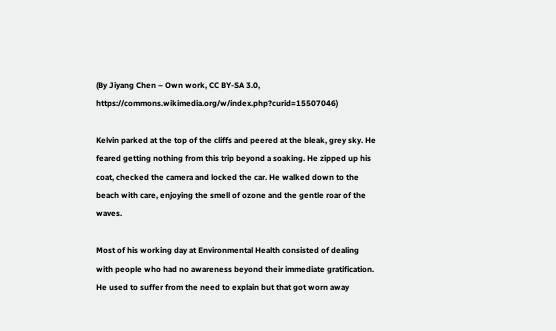(By Jiyang Chen – Own work, CC BY-SA 3.0, https://commons.wikimedia.org/w/index.php?curid=15507046)

Kelvin parked at the top of the cliffs and peered at the bleak, grey sky. He feared getting nothing from this trip beyond a soaking. He zipped up his coat, checked the camera and locked the car. He walked down to the beach with care, enjoying the smell of ozone and the gentle roar of the waves.

Most of his working day at Environmental Health consisted of dealing with people who had no awareness beyond their immediate gratification. He used to suffer from the need to explain but that got worn away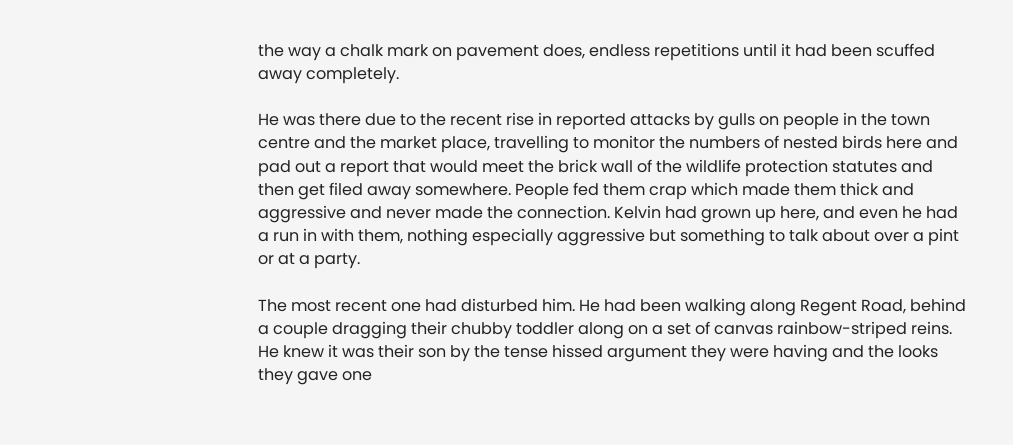the way a chalk mark on pavement does, endless repetitions until it had been scuffed away completely.

He was there due to the recent rise in reported attacks by gulls on people in the town centre and the market place, travelling to monitor the numbers of nested birds here and pad out a report that would meet the brick wall of the wildlife protection statutes and then get filed away somewhere. People fed them crap which made them thick and aggressive and never made the connection. Kelvin had grown up here, and even he had a run in with them, nothing especially aggressive but something to talk about over a pint or at a party.

The most recent one had disturbed him. He had been walking along Regent Road, behind a couple dragging their chubby toddler along on a set of canvas rainbow-striped reins. He knew it was their son by the tense hissed argument they were having and the looks they gave one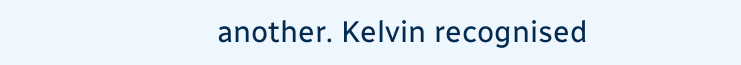another. Kelvin recognised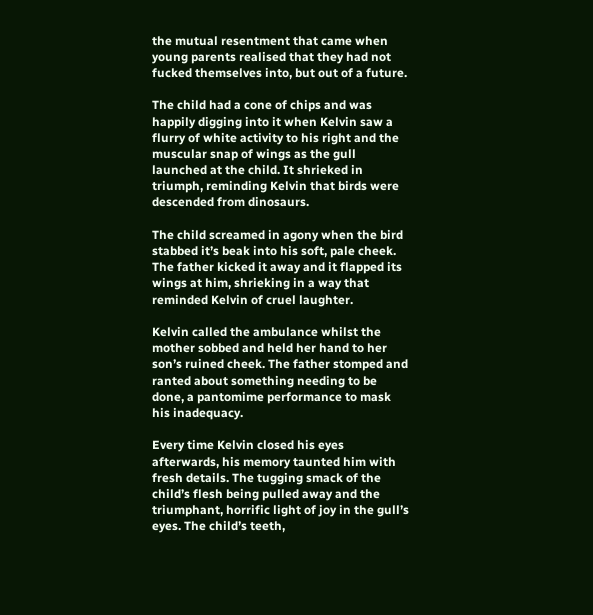the mutual resentment that came when young parents realised that they had not fucked themselves into, but out of a future.

The child had a cone of chips and was happily digging into it when Kelvin saw a flurry of white activity to his right and the muscular snap of wings as the gull launched at the child. It shrieked in triumph, reminding Kelvin that birds were descended from dinosaurs.

The child screamed in agony when the bird stabbed it’s beak into his soft, pale cheek. The father kicked it away and it flapped its wings at him, shrieking in a way that reminded Kelvin of cruel laughter.

Kelvin called the ambulance whilst the mother sobbed and held her hand to her son’s ruined cheek. The father stomped and ranted about something needing to be done, a pantomime performance to mask his inadequacy.

Every time Kelvin closed his eyes afterwards, his memory taunted him with fresh details. The tugging smack of the child’s flesh being pulled away and the triumphant, horrific light of joy in the gull’s eyes. The child’s teeth,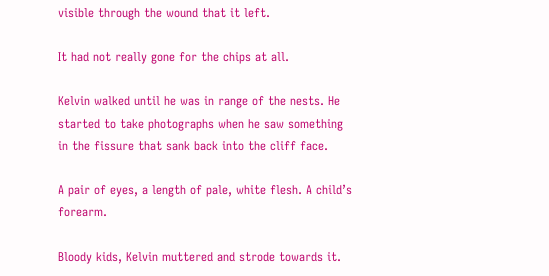visible through the wound that it left.

It had not really gone for the chips at all.

Kelvin walked until he was in range of the nests. He started to take photographs when he saw something in the fissure that sank back into the cliff face.

A pair of eyes, a length of pale, white flesh. A child’s forearm.

Bloody kids, Kelvin muttered and strode towards it.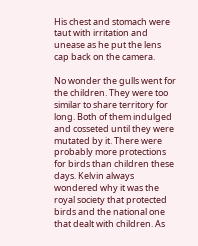His chest and stomach were taut with irritation and unease as he put the lens cap back on the camera.

No wonder the gulls went for the children. They were too similar to share territory for long. Both of them indulged and cosseted until they were mutated by it. There were probably more protections for birds than children these days. Kelvin always wondered why it was the royal society that protected birds and the national one that dealt with children. As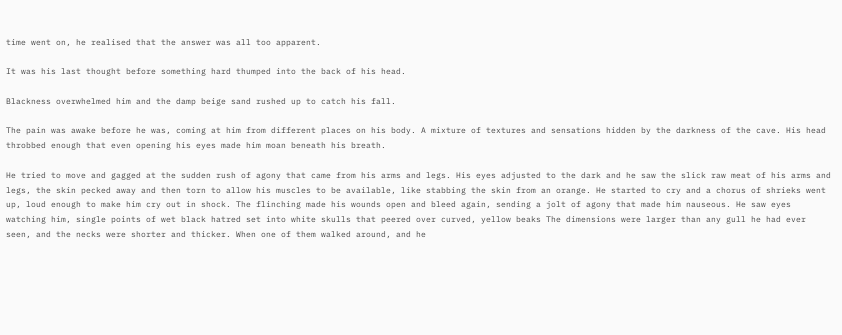time went on, he realised that the answer was all too apparent.

It was his last thought before something hard thumped into the back of his head.

Blackness overwhelmed him and the damp beige sand rushed up to catch his fall.

The pain was awake before he was, coming at him from different places on his body. A mixture of textures and sensations hidden by the darkness of the cave. His head throbbed enough that even opening his eyes made him moan beneath his breath.

He tried to move and gagged at the sudden rush of agony that came from his arms and legs. His eyes adjusted to the dark and he saw the slick raw meat of his arms and legs, the skin pecked away and then torn to allow his muscles to be available, like stabbing the skin from an orange. He started to cry and a chorus of shrieks went up, loud enough to make him cry out in shock. The flinching made his wounds open and bleed again, sending a jolt of agony that made him nauseous. He saw eyes watching him, single points of wet black hatred set into white skulls that peered over curved, yellow beaks The dimensions were larger than any gull he had ever seen, and the necks were shorter and thicker. When one of them walked around, and he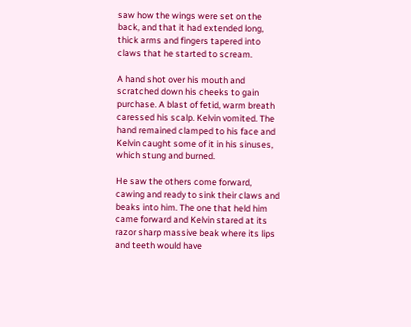saw how the wings were set on the back, and that it had extended long, thick arms and fingers tapered into claws that he started to scream.

A hand shot over his mouth and scratched down his cheeks to gain purchase. A blast of fetid, warm breath caressed his scalp. Kelvin vomited. The hand remained clamped to his face and Kelvin caught some of it in his sinuses, which stung and burned.

He saw the others come forward, cawing and ready to sink their claws and beaks into him. The one that held him came forward and Kelvin stared at its razor sharp massive beak where its lips and teeth would have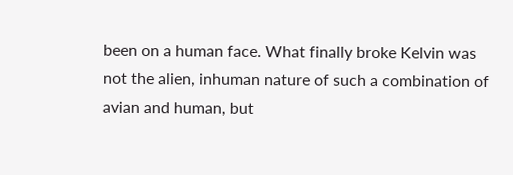been on a human face. What finally broke Kelvin was not the alien, inhuman nature of such a combination of avian and human, but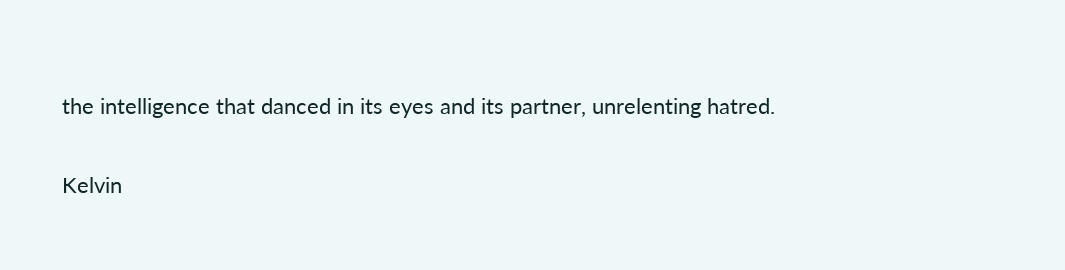the intelligence that danced in its eyes and its partner, unrelenting hatred.

Kelvin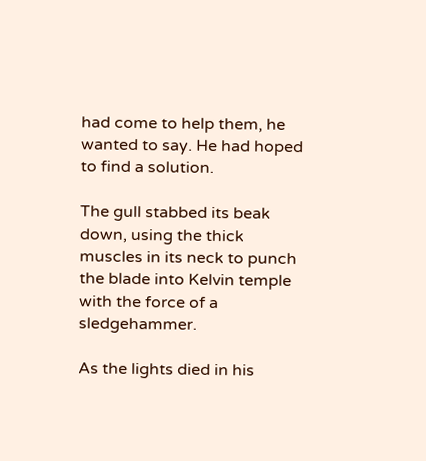had come to help them, he wanted to say. He had hoped to find a solution.

The gull stabbed its beak down, using the thick muscles in its neck to punch the blade into Kelvin temple with the force of a sledgehammer.

As the lights died in his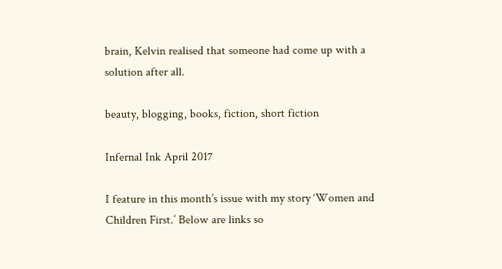brain, Kelvin realised that someone had come up with a solution after all.

beauty, blogging, books, fiction, short fiction

Infernal Ink April 2017

I feature in this month’s issue with my story ‘Women and Children First.’ Below are links so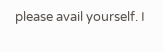please avail yourself. I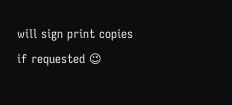will sign print copies if requested 😉